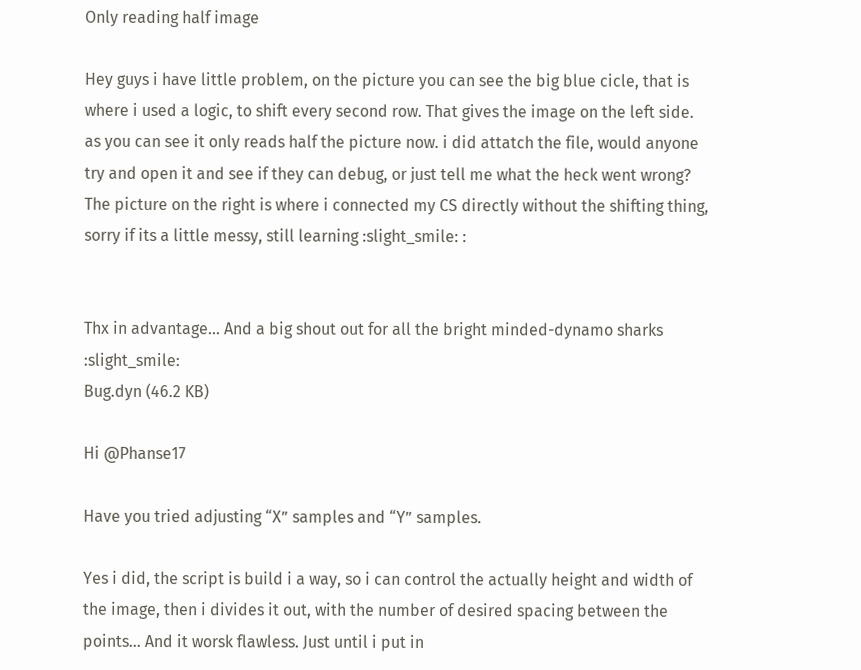Only reading half image

Hey guys i have little problem, on the picture you can see the big blue cicle, that is where i used a logic, to shift every second row. That gives the image on the left side. as you can see it only reads half the picture now. i did attatch the file, would anyone try and open it and see if they can debug, or just tell me what the heck went wrong? The picture on the right is where i connected my CS directly without the shifting thing, sorry if its a little messy, still learning :slight_smile: :


Thx in advantage… And a big shout out for all the bright minded-dynamo sharks :slight_smile:
Bug.dyn (46.2 KB)

Hi @Phanse17

Have you tried adjusting “X” samples and “Y” samples.

Yes i did, the script is build i a way, so i can control the actually height and width of the image, then i divides it out, with the number of desired spacing between the points… And it worsk flawless. Just until i put in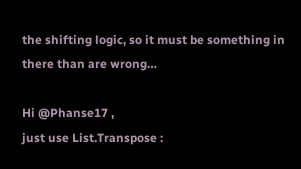the shifting logic, so it must be something in there than are wrong…

Hi @Phanse17 ,
just use List.Transpose :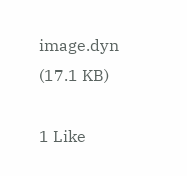image.dyn (17.1 KB)

1 Like